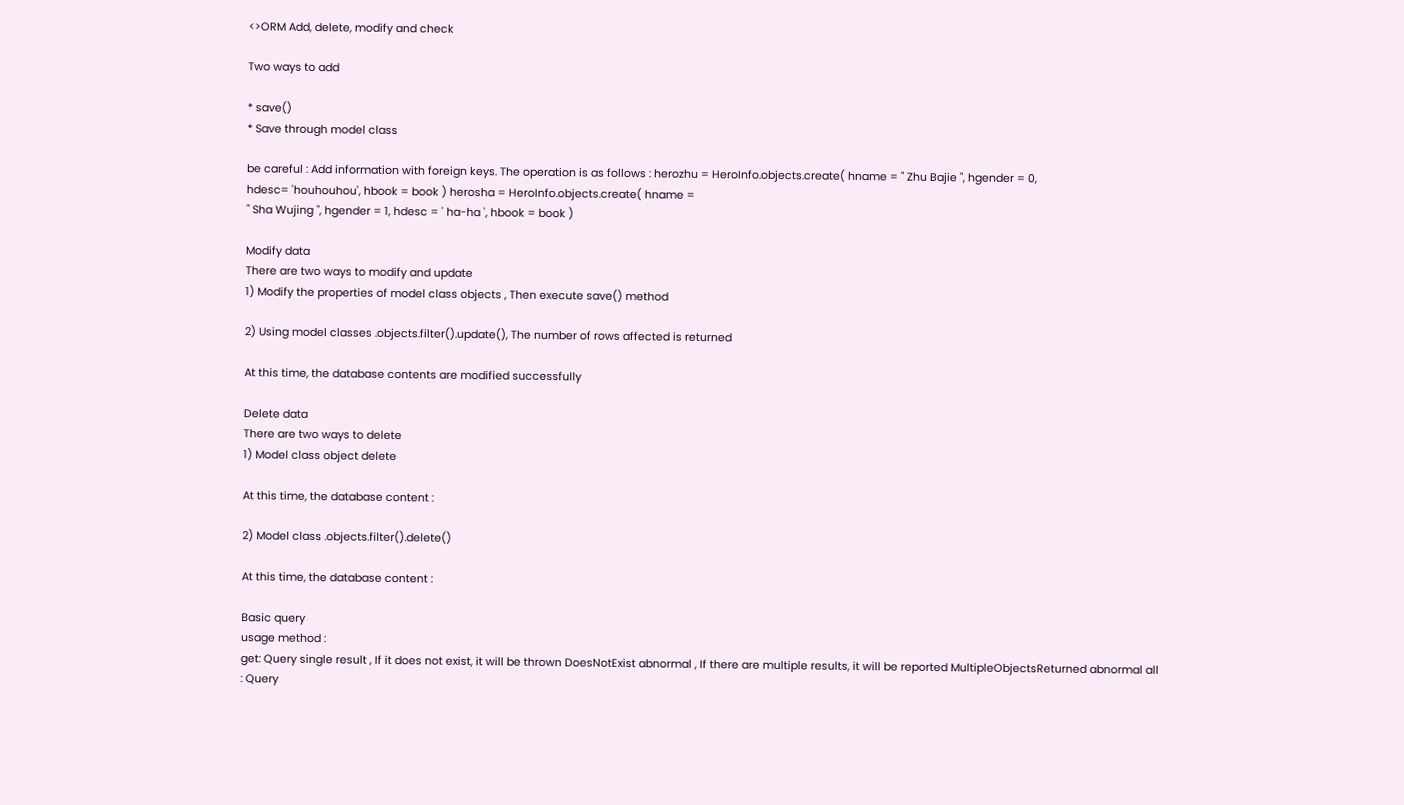<>ORM Add, delete, modify and check

Two ways to add

* save()
* Save through model class

be careful : Add information with foreign keys. The operation is as follows : herozhu = HeroInfo.objects.create( hname = " Zhu Bajie ", hgender = 0,
hdesc= 'houhouhou', hbook = book ) herosha = HeroInfo.objects.create( hname =
" Sha Wujing ", hgender = 1, hdesc = ' ha-ha ', hbook = book )

Modify data
There are two ways to modify and update
1) Modify the properties of model class objects , Then execute save() method

2) Using model classes .objects.filter().update(), The number of rows affected is returned

At this time, the database contents are modified successfully

Delete data
There are two ways to delete
1) Model class object delete

At this time, the database content :

2) Model class .objects.filter().delete()

At this time, the database content :

Basic query
usage method :
get: Query single result , If it does not exist, it will be thrown DoesNotExist abnormal , If there are multiple results, it will be reported MultipleObjectsReturned abnormal all
: Query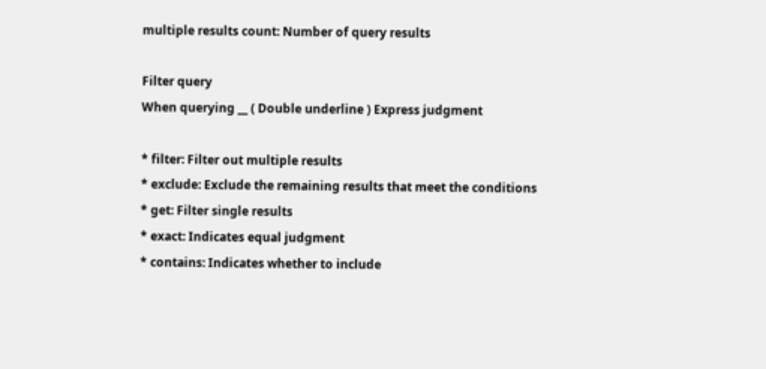multiple results count: Number of query results

Filter query
When querying __ ( Double underline ) Express judgment

* filter: Filter out multiple results
* exclude: Exclude the remaining results that meet the conditions
* get: Filter single results
* exact: Indicates equal judgment
* contains: Indicates whether to include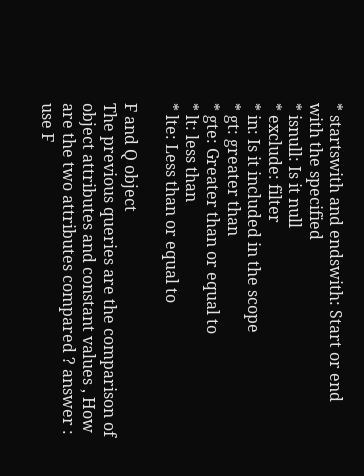* startswith and endswith: Start or end with the specified
* isnull: Is it null
* exclude: filter
* in: Is it included in the scope
* gt: greater than
* gte: Greater than or equal to
* lt: less than
* lte: Less than or equal to

F and Q object
The previous queries are the comparison of object attributes and constant values , How are the two attributes compared ? answer : use F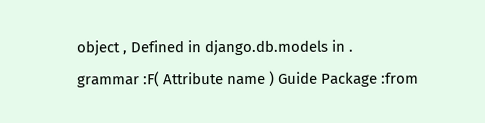object , Defined in django.db.models in .
grammar :F( Attribute name ) Guide Package :from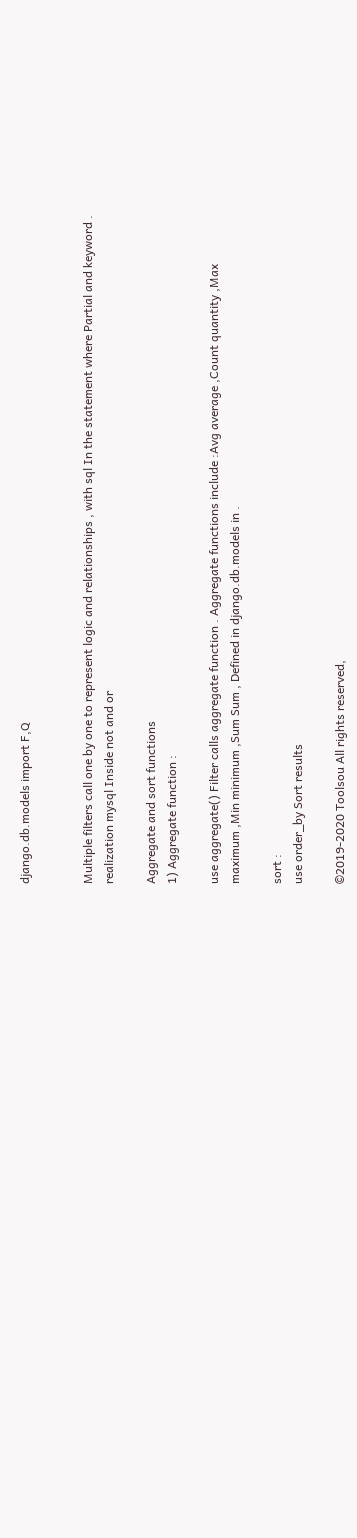django.db.models import F,Q


Multiple filters call one by one to represent logic and relationships , with sql In the statement where Partial and keyword .
realization mysql Inside not and or

Aggregate and sort functions
1) Aggregate function :

use aggregate() Filter calls aggregate function . Aggregate functions include :Avg average ,Count quantity ,Max maximum ,Min minimum ,Sum Sum , Defined in django.db.models in .

sort :
use order_by Sort results

©2019-2020 Toolsou All rights reserved,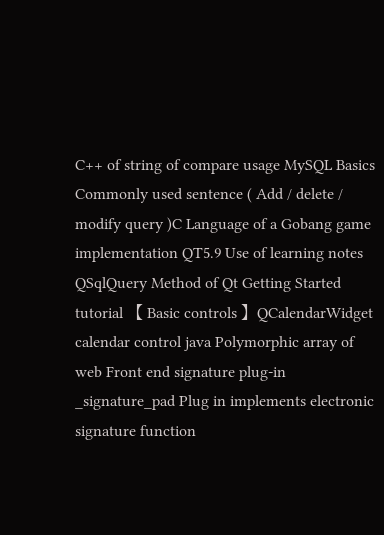C++ of string of compare usage MySQL Basics Commonly used sentence ( Add / delete / modify query )C Language of a Gobang game implementation QT5.9 Use of learning notes QSqlQuery Method of Qt Getting Started tutorial 【 Basic controls 】QCalendarWidget calendar control java Polymorphic array of web Front end signature plug-in _signature_pad Plug in implements electronic signature function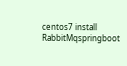centos7 install RabbitMqspringboot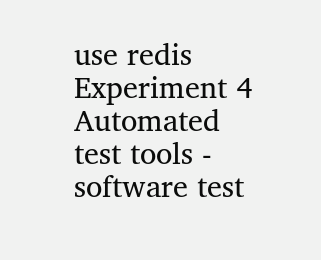use redis Experiment 4 Automated test tools - software test